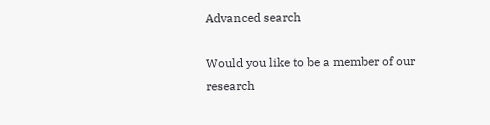Advanced search

Would you like to be a member of our research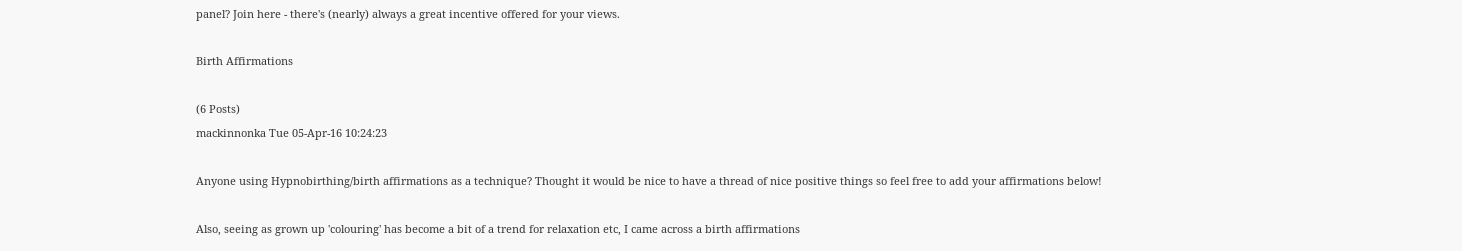panel? Join here - there's (nearly) always a great incentive offered for your views.

Birth Affirmations

(6 Posts)
mackinnonka Tue 05-Apr-16 10:24:23

Anyone using Hypnobirthing/birth affirmations as a technique? Thought it would be nice to have a thread of nice positive things so feel free to add your affirmations below!

Also, seeing as grown up 'colouring' has become a bit of a trend for relaxation etc, I came across a birth affirmations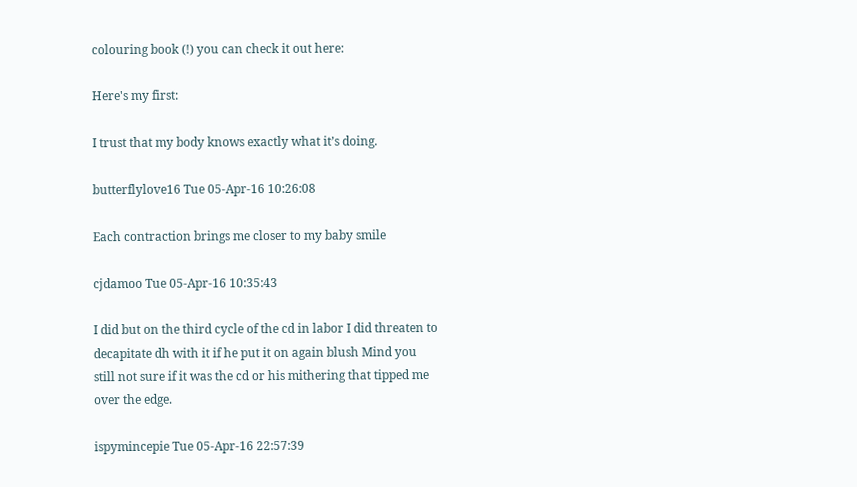colouring book (!) you can check it out here:

Here's my first:

I trust that my body knows exactly what it’s doing.

butterflylove16 Tue 05-Apr-16 10:26:08

Each contraction brings me closer to my baby smile

cjdamoo Tue 05-Apr-16 10:35:43

I did but on the third cycle of the cd in labor I did threaten to decapitate dh with it if he put it on again blush Mind you still not sure if it was the cd or his mithering that tipped me over the edge.

ispymincepie Tue 05-Apr-16 22:57:39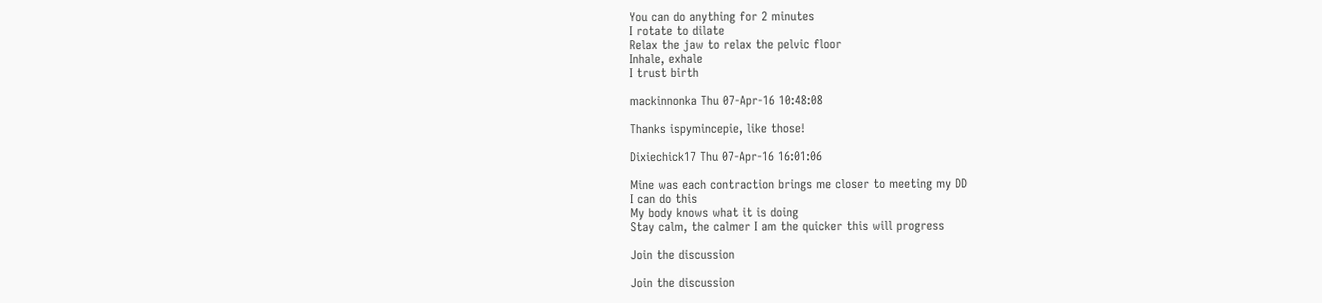You can do anything for 2 minutes
I rotate to dilate
Relax the jaw to relax the pelvic floor
Inhale, exhale
I trust birth

mackinnonka Thu 07-Apr-16 10:48:08

Thanks ispymincepie, like those!

Dixiechick17 Thu 07-Apr-16 16:01:06

Mine was each contraction brings me closer to meeting my DD
I can do this
My body knows what it is doing
Stay calm, the calmer I am the quicker this will progress

Join the discussion

Join the discussion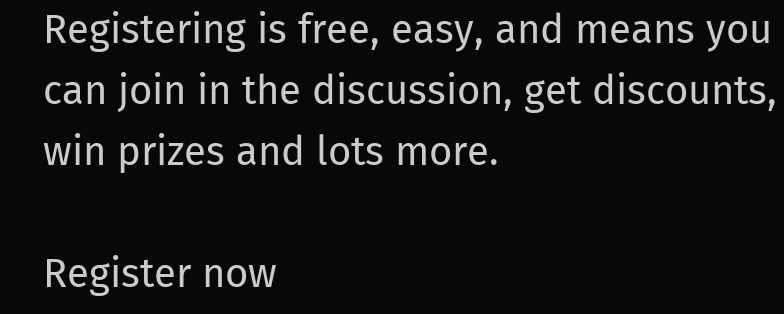Registering is free, easy, and means you can join in the discussion, get discounts, win prizes and lots more.

Register now